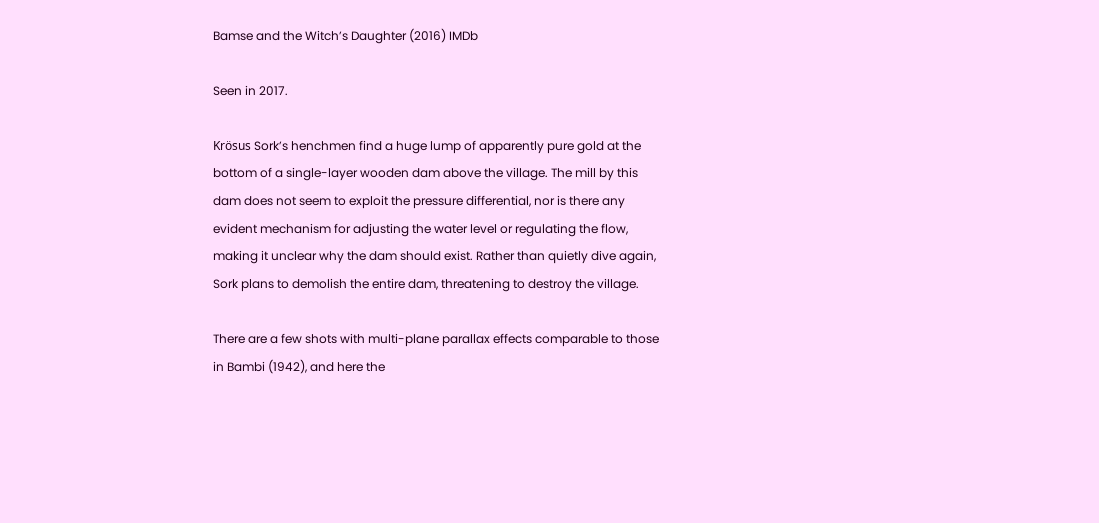Bamse and the Witch’s Daughter (2016) IMDb

Seen in 2017.

Krösus Sork’s henchmen find a huge lump of apparently pure gold at the bottom of a single-layer wooden dam above the village. The mill by this dam does not seem to exploit the pressure differential, nor is there any evident mechanism for adjusting the water level or regulating the flow, making it unclear why the dam should exist. Rather than quietly dive again, Sork plans to demolish the entire dam, threatening to destroy the village.

There are a few shots with multi-plane parallax effects comparable to those in Bambi (1942), and here the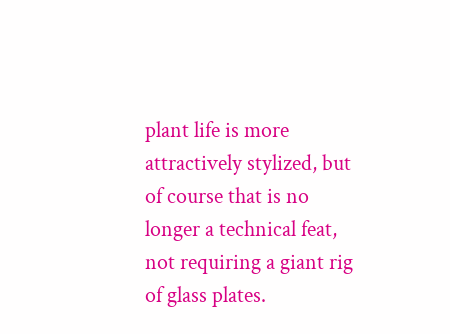plant life is more attractively stylized, but of course that is no longer a technical feat, not requiring a giant rig of glass plates.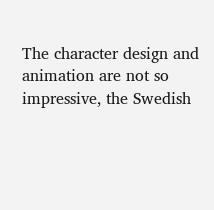The character design and animation are not so impressive, the Swedish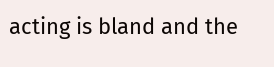acting is bland and the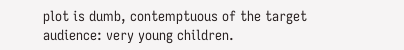plot is dumb, contemptuous of the target audience: very young children.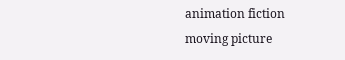animation fiction moving picture